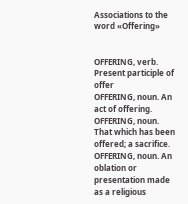Associations to the word «Offering»


OFFERING, verb. Present participle of offer
OFFERING, noun. An act of offering.
OFFERING, noun. That which has been offered; a sacrifice.
OFFERING, noun. An oblation or presentation made as a religious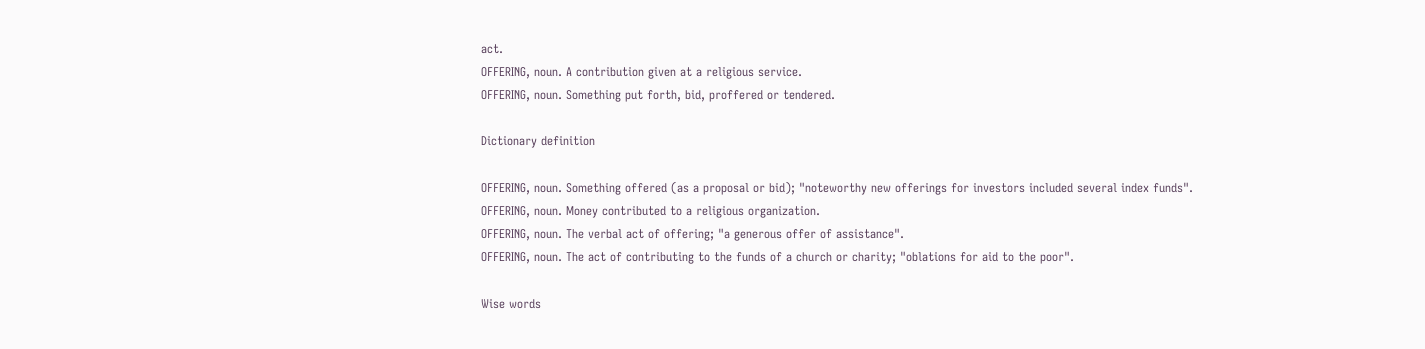act.
OFFERING, noun. A contribution given at a religious service.
OFFERING, noun. Something put forth, bid, proffered or tendered.

Dictionary definition

OFFERING, noun. Something offered (as a proposal or bid); "noteworthy new offerings for investors included several index funds".
OFFERING, noun. Money contributed to a religious organization.
OFFERING, noun. The verbal act of offering; "a generous offer of assistance".
OFFERING, noun. The act of contributing to the funds of a church or charity; "oblations for aid to the poor".

Wise words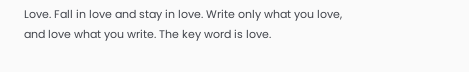Love. Fall in love and stay in love. Write only what you love, and love what you write. The key word is love.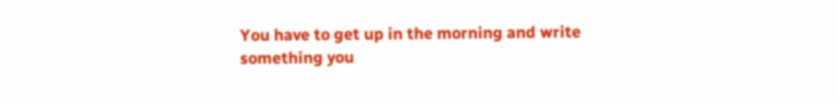You have to get up in the morning and write something you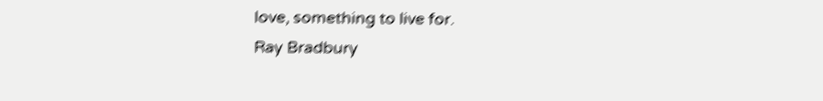love, something to live for.
Ray Bradbury